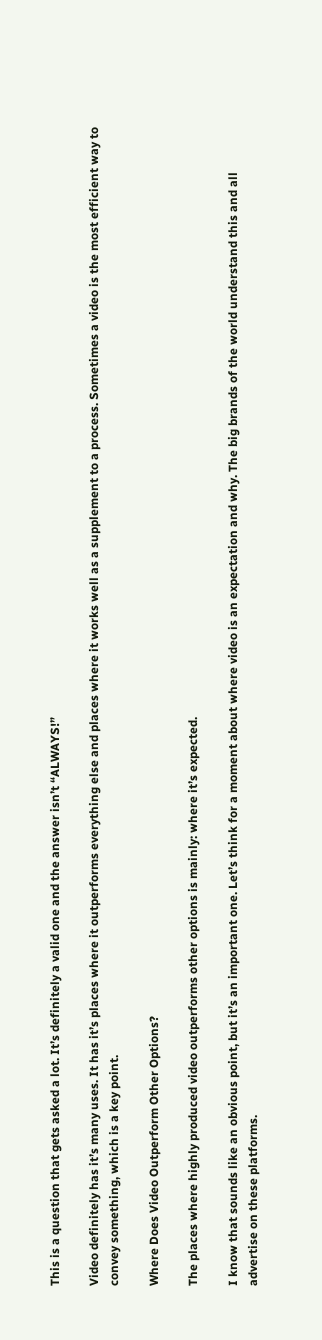This is a question that gets asked a lot. It’s definitely a valid one and the answer isn’t “ALWAYS!”

Video definitely has it’s many uses. It has it’s places where it outperforms everything else and places where it works well as a supplement to a process. Sometimes a video is the most efficient way to convey something, which is a key point.

Where Does Video Outperform Other Options?

The places where highly produced video outperforms other options is mainly: where it’s expected.

I know that sounds like an obvious point, but it’s an important one. Let’s think for a moment about where video is an expectation and why. The big brands of the world understand this and all advertise on these platforms.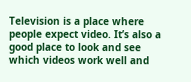Television is a place where people expect video. It’s also a good place to look and see which videos work well and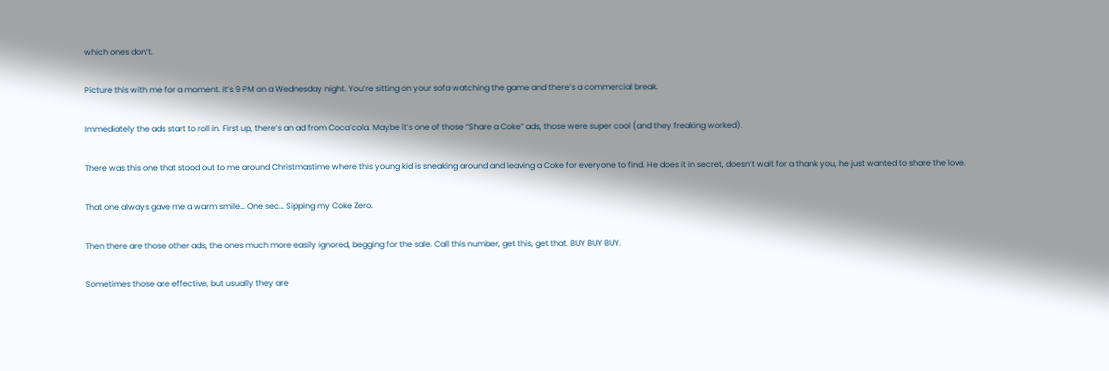which ones don’t.

Picture this with me for a moment. It’s 9 PM on a Wednesday night. You’re sitting on your sofa watching the game and there’s a commercial break.

Immediately the ads start to roll in. First up, there’s an ad from Coca’cola. Maybe it’s one of those “Share a Coke” ads, those were super cool (and they freaking worked).

There was this one that stood out to me around Christmastime where this young kid is sneaking around and leaving a Coke for everyone to find. He does it in secret, doesn’t wait for a thank you, he just wanted to share the love.

That one always gave me a warm smile… One sec… Sipping my Coke Zero.

Then there are those other ads, the ones much more easily ignored, begging for the sale. Call this number, get this, get that. BUY BUY BUY.

Sometimes those are effective, but usually they are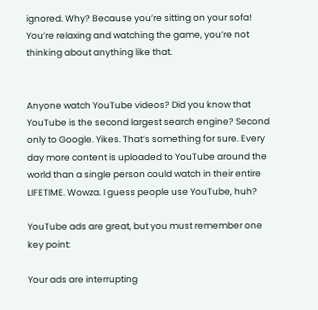ignored. Why? Because you’re sitting on your sofa! You’re relaxing and watching the game, you’re not thinking about anything like that.


Anyone watch YouTube videos? Did you know that YouTube is the second largest search engine? Second only to Google. Yikes. That’s something for sure. Every day more content is uploaded to YouTube around the world than a single person could watch in their entire LIFETIME. Wowza. I guess people use YouTube, huh?

YouTube ads are great, but you must remember one key point:

Your ads are interrupting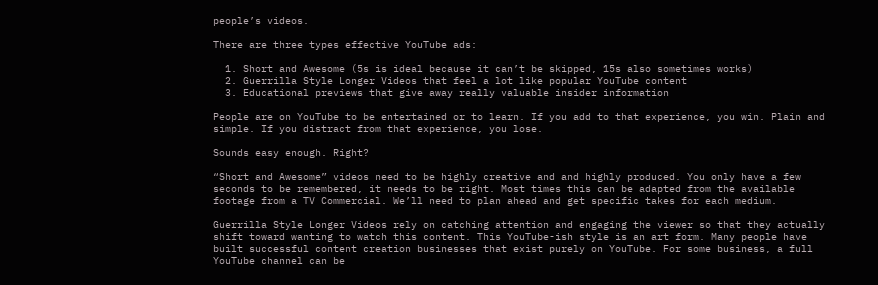people’s videos.

There are three types effective YouTube ads:

  1. Short and Awesome (5s is ideal because it can’t be skipped, 15s also sometimes works)
  2. Guerrilla Style Longer Videos that feel a lot like popular YouTube content
  3. Educational previews that give away really valuable insider information

People are on YouTube to be entertained or to learn. If you add to that experience, you win. Plain and simple. If you distract from that experience, you lose.

Sounds easy enough. Right?

“Short and Awesome” videos need to be highly creative and and highly produced. You only have a few seconds to be remembered, it needs to be right. Most times this can be adapted from the available footage from a TV Commercial. We’ll need to plan ahead and get specific takes for each medium.

Guerrilla Style Longer Videos rely on catching attention and engaging the viewer so that they actually shift toward wanting to watch this content. This YouTube-ish style is an art form. Many people have built successful content creation businesses that exist purely on YouTube. For some business, a full YouTube channel can be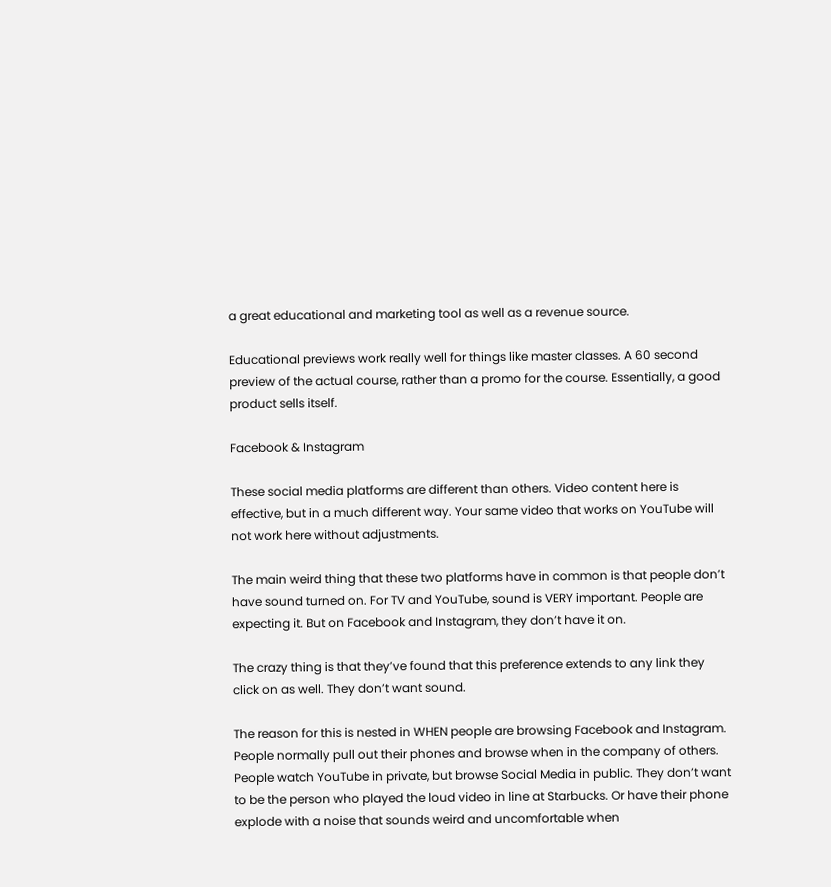a great educational and marketing tool as well as a revenue source.

Educational previews work really well for things like master classes. A 60 second preview of the actual course, rather than a promo for the course. Essentially, a good product sells itself.

Facebook & Instagram

These social media platforms are different than others. Video content here is effective, but in a much different way. Your same video that works on YouTube will not work here without adjustments.

The main weird thing that these two platforms have in common is that people don’t have sound turned on. For TV and YouTube, sound is VERY important. People are expecting it. But on Facebook and Instagram, they don’t have it on.

The crazy thing is that they’ve found that this preference extends to any link they click on as well. They don’t want sound.

The reason for this is nested in WHEN people are browsing Facebook and Instagram. People normally pull out their phones and browse when in the company of others. People watch YouTube in private, but browse Social Media in public. They don’t want to be the person who played the loud video in line at Starbucks. Or have their phone explode with a noise that sounds weird and uncomfortable when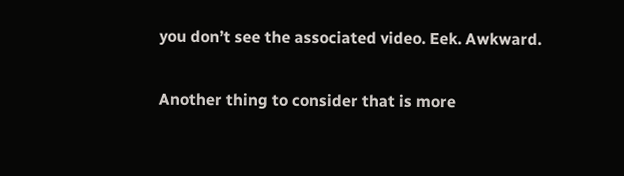you don’t see the associated video. Eek. Awkward.

Another thing to consider that is more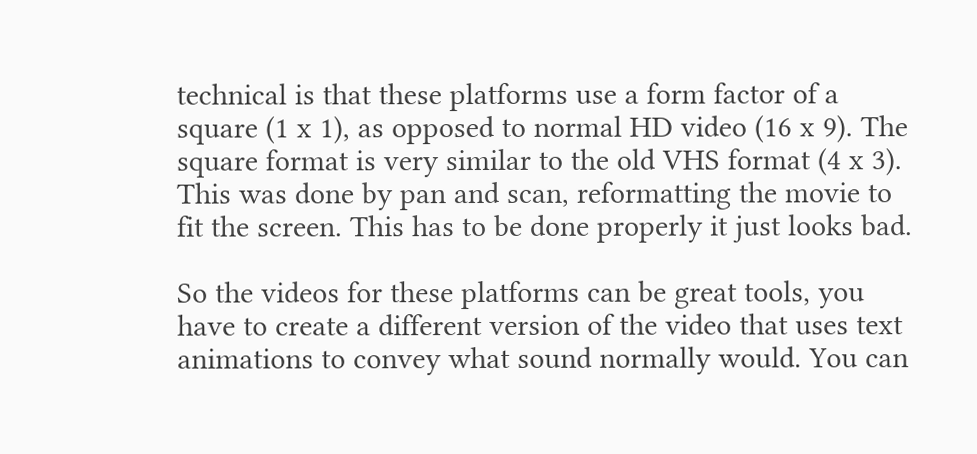technical is that these platforms use a form factor of a square (1 x 1), as opposed to normal HD video (16 x 9). The square format is very similar to the old VHS format (4 x 3). This was done by pan and scan, reformatting the movie to fit the screen. This has to be done properly it just looks bad.

So the videos for these platforms can be great tools, you have to create a different version of the video that uses text animations to convey what sound normally would. You can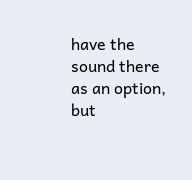have the sound there as an option, but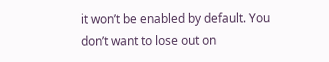it won’t be enabled by default. You don’t want to lose out on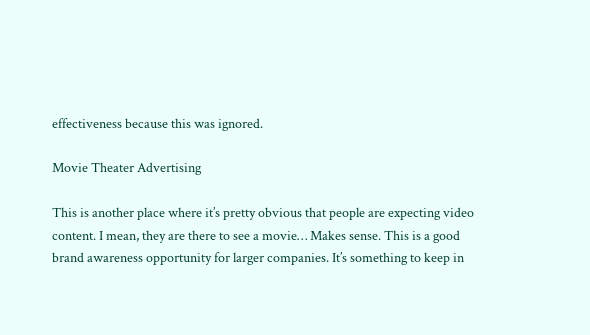effectiveness because this was ignored.

Movie Theater Advertising

This is another place where it’s pretty obvious that people are expecting video content. I mean, they are there to see a movie… Makes sense. This is a good brand awareness opportunity for larger companies. It’s something to keep in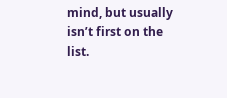mind, but usually isn’t first on the list.